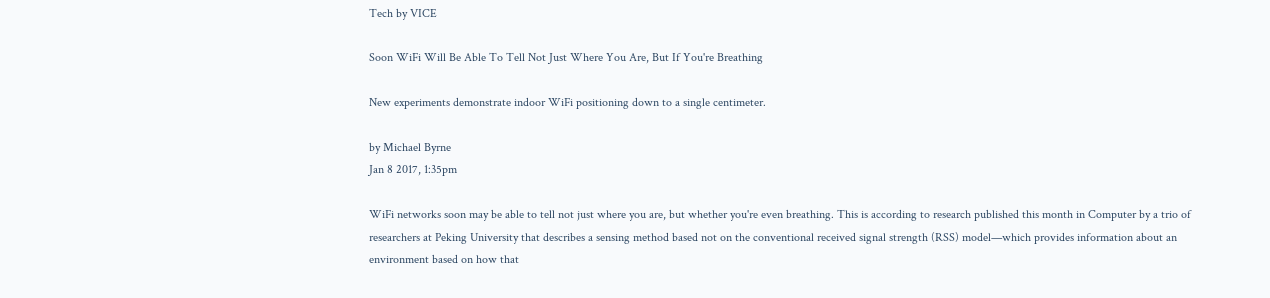Tech by VICE

Soon WiFi Will Be Able To Tell Not Just Where You Are, But If You're Breathing

New experiments demonstrate indoor WiFi positioning down to a single centimeter.

by Michael Byrne
Jan 8 2017, 1:35pm

WiFi networks soon may be able to tell not just where you are, but whether you're even breathing. This is according to research published this month in Computer by a trio of researchers at Peking University that describes a sensing method based not on the conventional received signal strength (RSS) model—which provides information about an environment based on how that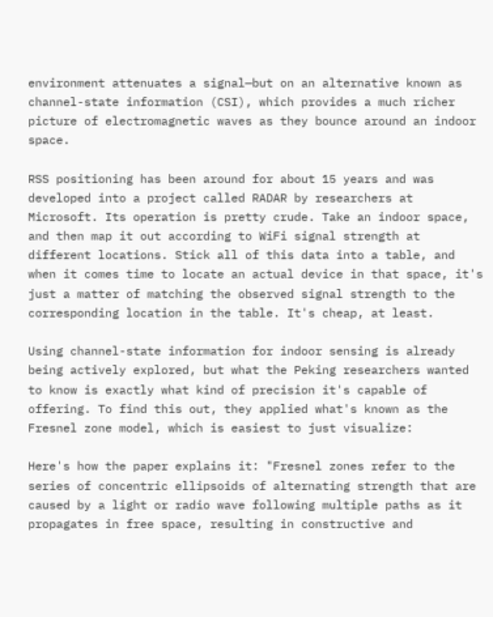environment attenuates a signal—but on an alternative known as channel-state information (CSI), which provides a much richer picture of electromagnetic waves as they bounce around an indoor space.

RSS positioning has been around for about 15 years and was developed into a project called RADAR by researchers at Microsoft. Its operation is pretty crude. Take an indoor space, and then map it out according to WiFi signal strength at different locations. Stick all of this data into a table, and when it comes time to locate an actual device in that space, it's just a matter of matching the observed signal strength to the corresponding location in the table. It's cheap, at least.

Using channel-state information for indoor sensing is already being actively explored, but what the Peking researchers wanted to know is exactly what kind of precision it's capable of offering. To find this out, they applied what's known as the Fresnel zone model, which is easiest to just visualize:

Here's how the paper explains it: "Fresnel zones refer to the series of concentric ellipsoids of alternating strength that are caused by a light or radio wave following multiple paths as it propagates in free space, resulting in constructive and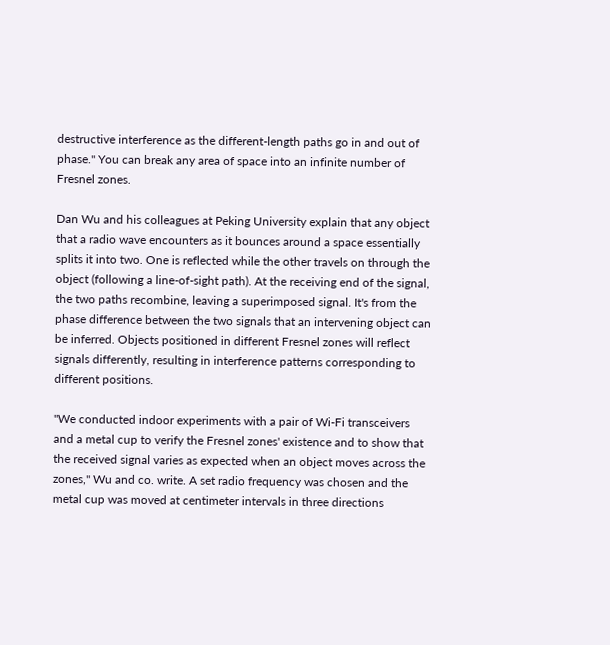destructive interference as the different-length paths go in and out of phase." You can break any area of space into an infinite number of Fresnel zones.

Dan Wu and his colleagues at Peking University explain that any object that a radio wave encounters as it bounces around a space essentially splits it into two. One is reflected while the other travels on through the object (following a line-of-sight path). At the receiving end of the signal, the two paths recombine, leaving a superimposed signal. It's from the phase difference between the two signals that an intervening object can be inferred. Objects positioned in different Fresnel zones will reflect signals differently, resulting in interference patterns corresponding to different positions.

"We conducted indoor experiments with a pair of Wi-Fi transceivers and a metal cup to verify the Fresnel zones' existence and to show that the received signal varies as expected when an object moves across the zones," Wu and co. write. A set radio frequency was chosen and the metal cup was moved at centimeter intervals in three directions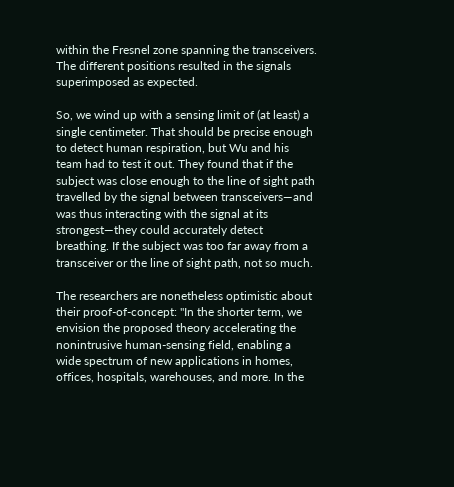within the Fresnel zone spanning the transceivers. The different positions resulted in the signals superimposed as expected.

So, we wind up with a sensing limit of (at least) a single centimeter. That should be precise enough to detect human respiration, but Wu and his team had to test it out. They found that if the subject was close enough to the line of sight path travelled by the signal between transceivers—and was thus interacting with the signal at its strongest—they could accurately detect breathing. If the subject was too far away from a transceiver or the line of sight path, not so much.

The researchers are nonetheless optimistic about their proof-of-concept: "In the shorter term, we envision the proposed theory accelerating the nonintrusive human-sensing field, enabling a wide spectrum of new applications in homes, offices, hospitals, warehouses, and more. In the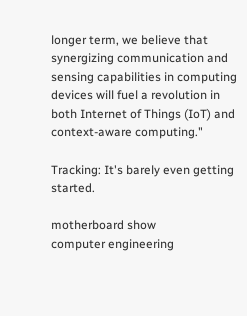longer term, we believe that synergizing communication and sensing capabilities in computing devices will fuel a revolution in both Internet of Things (IoT) and context-aware computing."

Tracking: It's barely even getting started.

motherboard show
computer engineering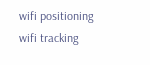wifi positioning
wifi tracking